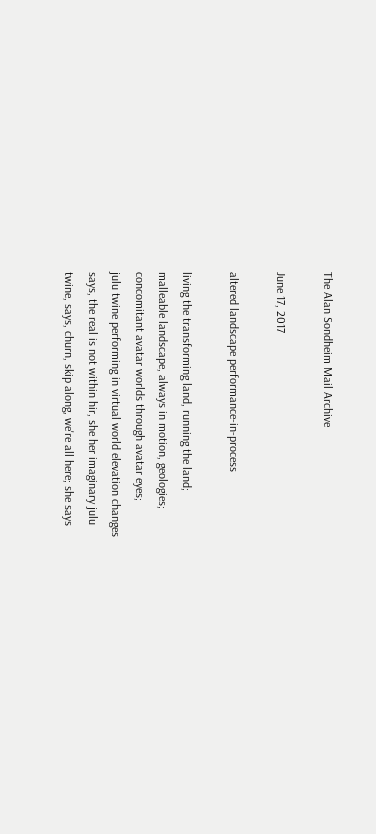The Alan Sondheim Mail Archive

June 17, 2017

altered landscape performance-in-process

living the transforming land, running the land;
malleable landscape, always in motion, geologies;
concomitant avatar worlds through avatar eyes;
julu twine performing in virtual world elevation changes
says, the real is not within hir, she her imaginary julu
twine, says, churn, skip along, we're all here; she says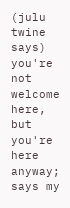(julu twine says) you're not welcome here, but you're
here anyway; says my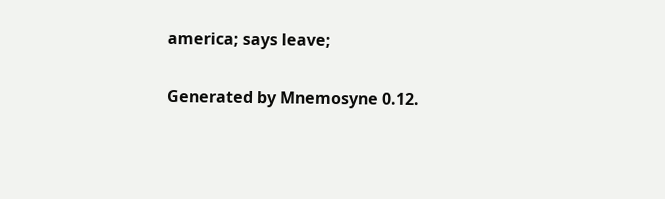america; says leave;

Generated by Mnemosyne 0.12.